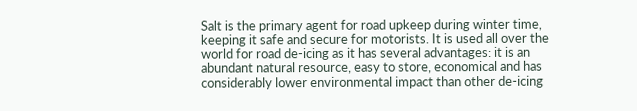Salt is the primary agent for road upkeep during winter time, keeping it safe and secure for motorists. It is used all over the world for road de-icing as it has several advantages: it is an abundant natural resource, easy to store, economical and has considerably lower environmental impact than other de-icing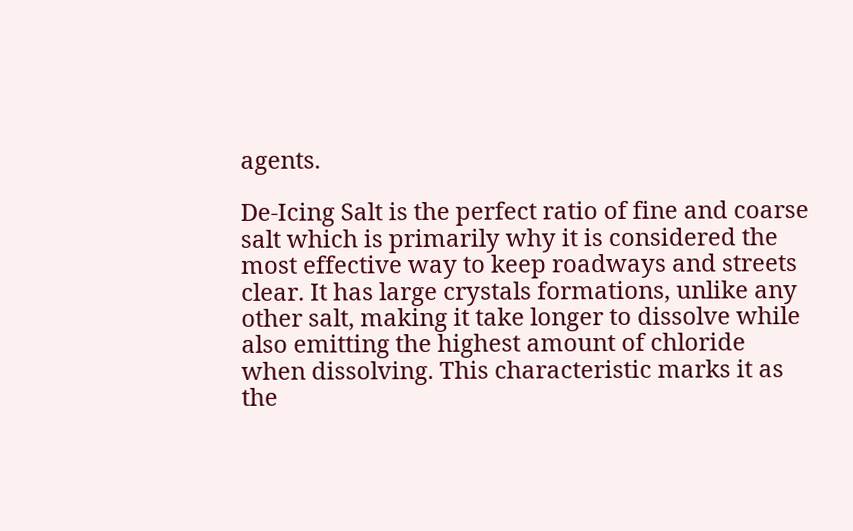agents.

De-Icing Salt is the perfect ratio of fine and coarse salt which is primarily why it is considered the most effective way to keep roadways and streets clear. It has large crystals formations, unlike any other salt, making it take longer to dissolve while also emitting the highest amount of chloride when dissolving. This characteristic marks it as the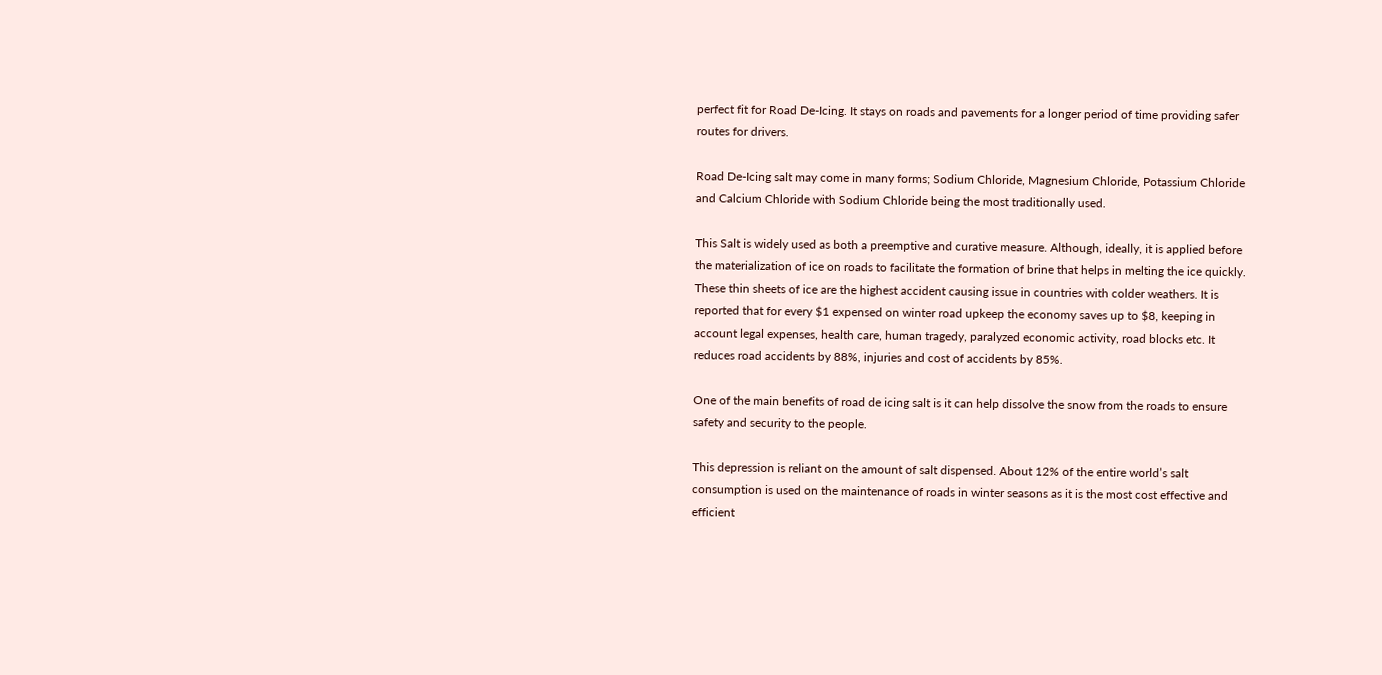perfect fit for Road De-Icing. It stays on roads and pavements for a longer period of time providing safer routes for drivers.

Road De-Icing salt may come in many forms; Sodium Chloride, Magnesium Chloride, Potassium Chloride and Calcium Chloride with Sodium Chloride being the most traditionally used.

This Salt is widely used as both a preemptive and curative measure. Although, ideally, it is applied before the materialization of ice on roads to facilitate the formation of brine that helps in melting the ice quickly. These thin sheets of ice are the highest accident causing issue in countries with colder weathers. It is reported that for every $1 expensed on winter road upkeep the economy saves up to $8, keeping in account legal expenses, health care, human tragedy, paralyzed economic activity, road blocks etc. It reduces road accidents by 88%, injuries and cost of accidents by 85%.

One of the main benefits of road de icing salt is it can help dissolve the snow from the roads to ensure safety and security to the people.

This depression is reliant on the amount of salt dispensed. About 12% of the entire world’s salt consumption is used on the maintenance of roads in winter seasons as it is the most cost effective and efficient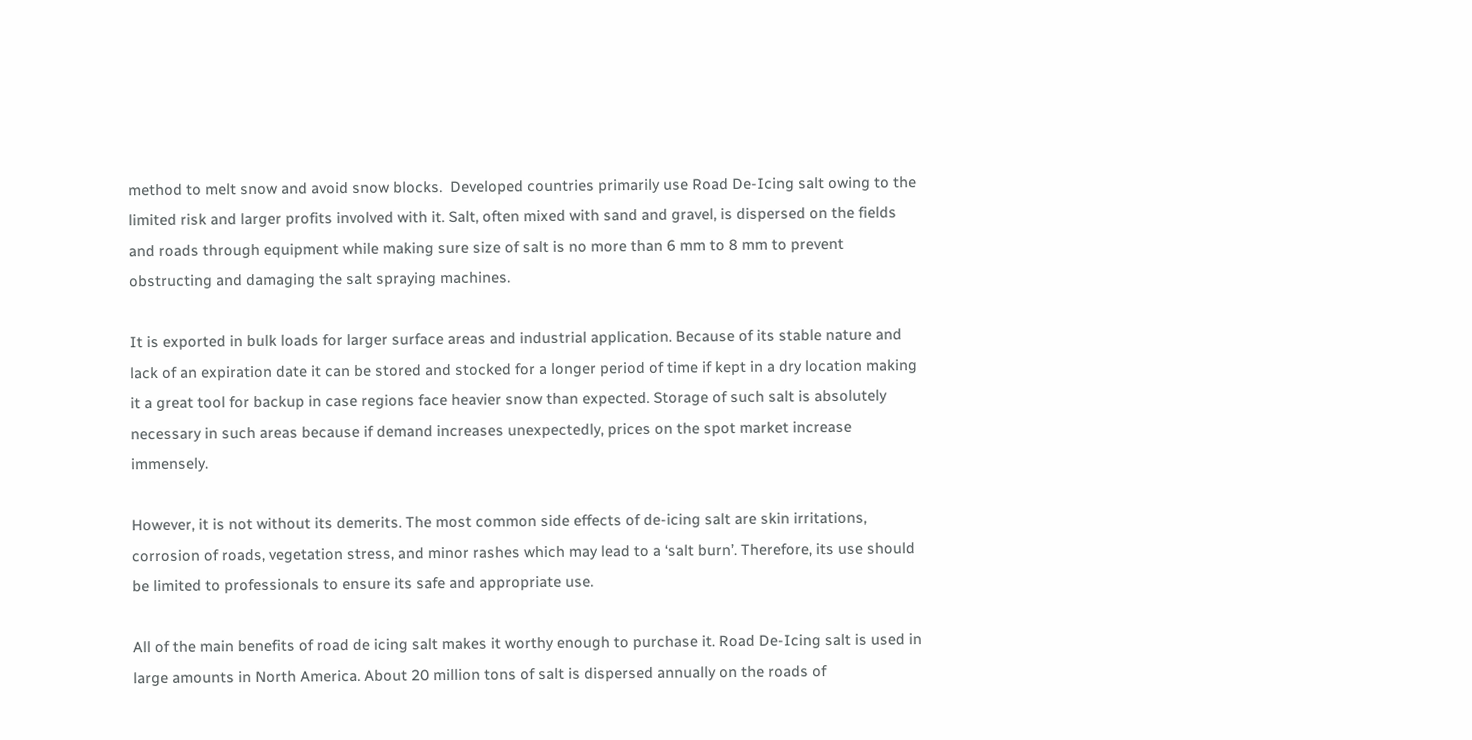method to melt snow and avoid snow blocks.  Developed countries primarily use Road De-Icing salt owing to the limited risk and larger profits involved with it. Salt, often mixed with sand and gravel, is dispersed on the fields and roads through equipment while making sure size of salt is no more than 6 mm to 8 mm to prevent obstructing and damaging the salt spraying machines.

It is exported in bulk loads for larger surface areas and industrial application. Because of its stable nature and lack of an expiration date it can be stored and stocked for a longer period of time if kept in a dry location making it a great tool for backup in case regions face heavier snow than expected. Storage of such salt is absolutely necessary in such areas because if demand increases unexpectedly, prices on the spot market increase immensely.

However, it is not without its demerits. The most common side effects of de-icing salt are skin irritations, corrosion of roads, vegetation stress, and minor rashes which may lead to a ‘salt burn’. Therefore, its use should be limited to professionals to ensure its safe and appropriate use.

All of the main benefits of road de icing salt makes it worthy enough to purchase it. Road De-Icing salt is used in large amounts in North America. About 20 million tons of salt is dispersed annually on the roads of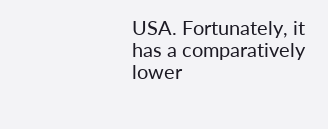USA. Fortunately, it has a comparatively lower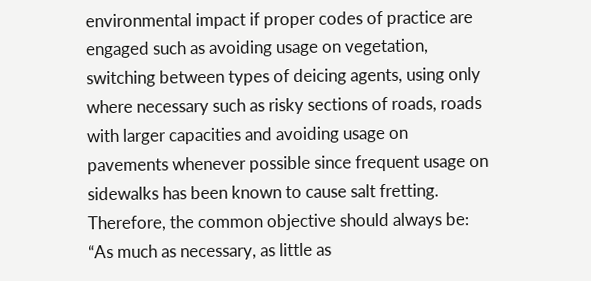environmental impact if proper codes of practice are engaged such as avoiding usage on vegetation, switching between types of deicing agents, using only where necessary such as risky sections of roads, roads with larger capacities and avoiding usage on pavements whenever possible since frequent usage on sidewalks has been known to cause salt fretting. Therefore, the common objective should always be: “As much as necessary, as little as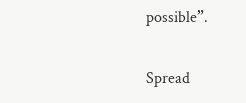possible”.

Spread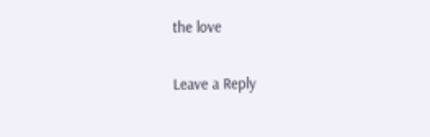the love

Leave a Reply